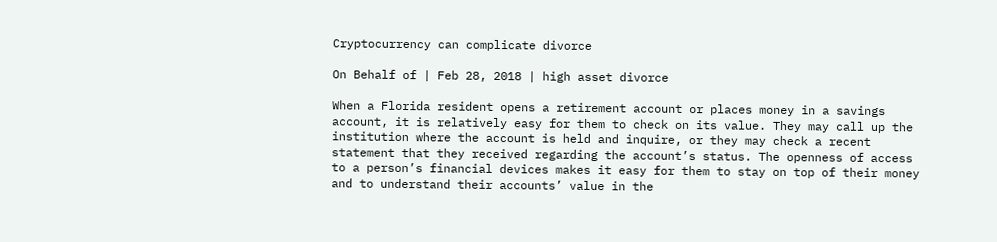Cryptocurrency can complicate divorce

On Behalf of | Feb 28, 2018 | high asset divorce

When a Florida resident opens a retirement account or places money in a savings account, it is relatively easy for them to check on its value. They may call up the institution where the account is held and inquire, or they may check a recent statement that they received regarding the account’s status. The openness of access to a person’s financial devices makes it easy for them to stay on top of their money and to understand their accounts’ value in the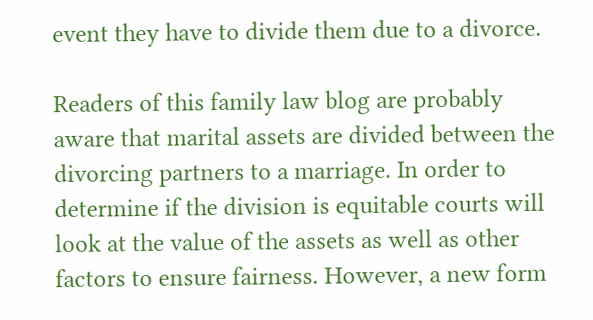event they have to divide them due to a divorce.

Readers of this family law blog are probably aware that marital assets are divided between the divorcing partners to a marriage. In order to determine if the division is equitable courts will look at the value of the assets as well as other factors to ensure fairness. However, a new form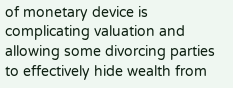of monetary device is complicating valuation and allowing some divorcing parties to effectively hide wealth from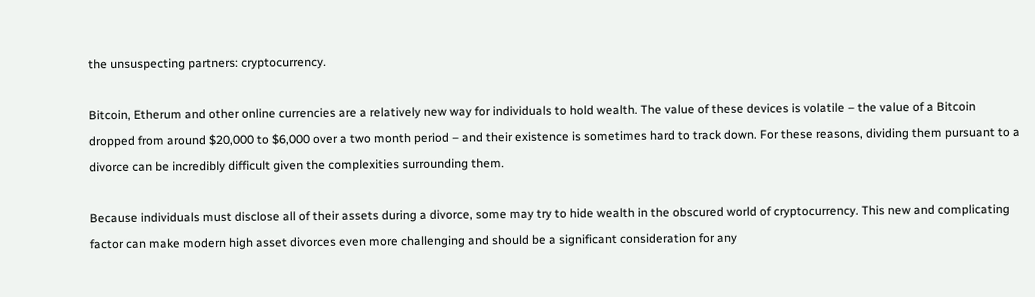the unsuspecting partners: cryptocurrency.

Bitcoin, Etherum and other online currencies are a relatively new way for individuals to hold wealth. The value of these devices is volatile – the value of a Bitcoin dropped from around $20,000 to $6,000 over a two month period – and their existence is sometimes hard to track down. For these reasons, dividing them pursuant to a divorce can be incredibly difficult given the complexities surrounding them.

Because individuals must disclose all of their assets during a divorce, some may try to hide wealth in the obscured world of cryptocurrency. This new and complicating factor can make modern high asset divorces even more challenging and should be a significant consideration for any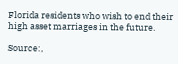Florida residents who wish to end their high asset marriages in the future.

Source:,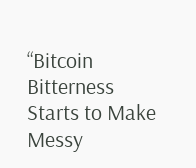“Bitcoin Bitterness Starts to Make Messy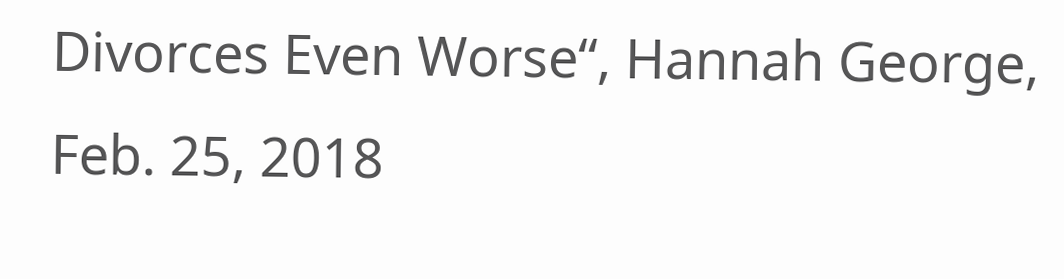Divorces Even Worse“, Hannah George, Feb. 25, 2018